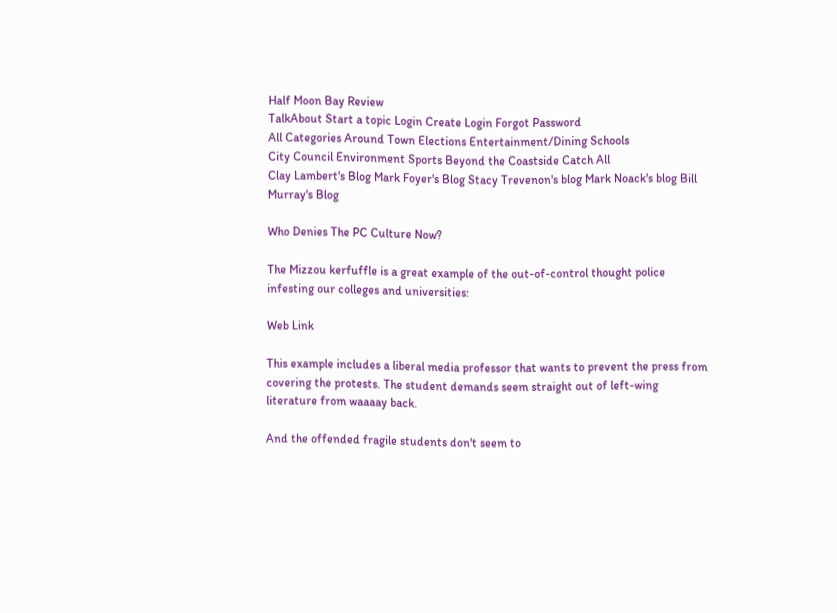Half Moon Bay Review
TalkAbout Start a topic Login Create Login Forgot Password
All Categories Around Town Elections Entertainment/Dining Schools
City Council Environment Sports Beyond the Coastside Catch All
Clay Lambert's Blog Mark Foyer's Blog Stacy Trevenon's blog Mark Noack's blog Bill Murray's Blog

Who Denies The PC Culture Now?

The Mizzou kerfuffle is a great example of the out-of-control thought police infesting our colleges and universities:

Web Link

This example includes a liberal media professor that wants to prevent the press from covering the protests. The student demands seem straight out of left-wing literature from waaaay back.

And the offended fragile students don't seem to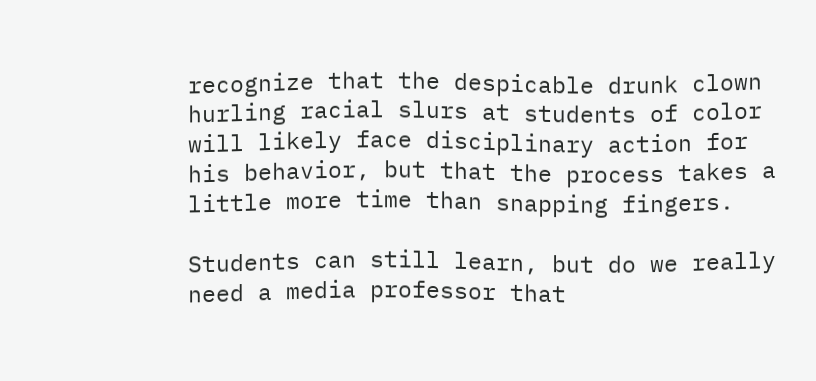recognize that the despicable drunk clown hurling racial slurs at students of color will likely face disciplinary action for his behavior, but that the process takes a little more time than snapping fingers.

Students can still learn, but do we really need a media professor that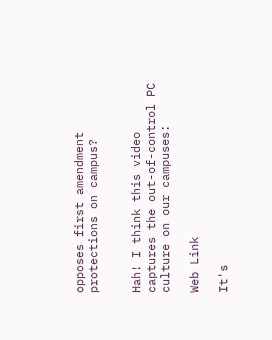opposes first amendment protections on campus?


Hah! I think this video captures the out-of-control PC culture on our campuses:

Web Link

It's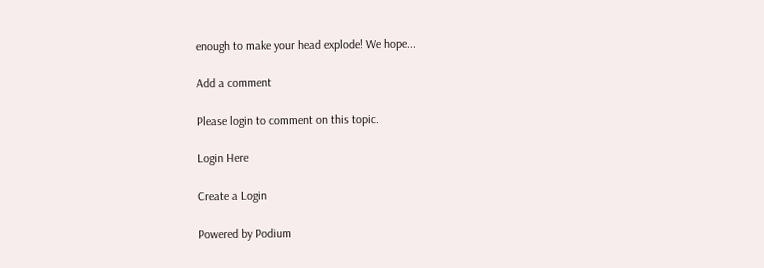enough to make your head explode! We hope...

Add a comment

Please login to comment on this topic.

Login Here

Create a Login

Powered by Podium